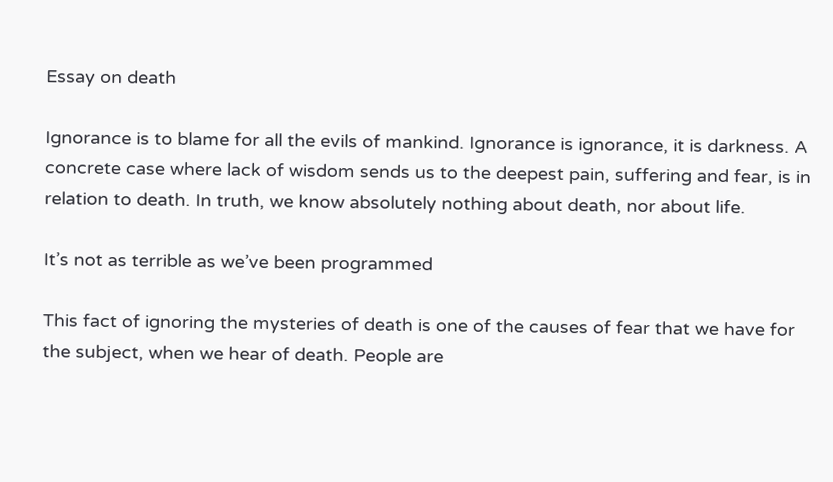Essay on death

Ignorance is to blame for all the evils of mankind. Ignorance is ignorance, it is darkness. A concrete case where lack of wisdom sends us to the deepest pain, suffering and fear, is in relation to death. In truth, we know absolutely nothing about death, nor about life.

It’s not as terrible as we’ve been programmed

This fact of ignoring the mysteries of death is one of the causes of fear that we have for the subject, when we hear of death. People are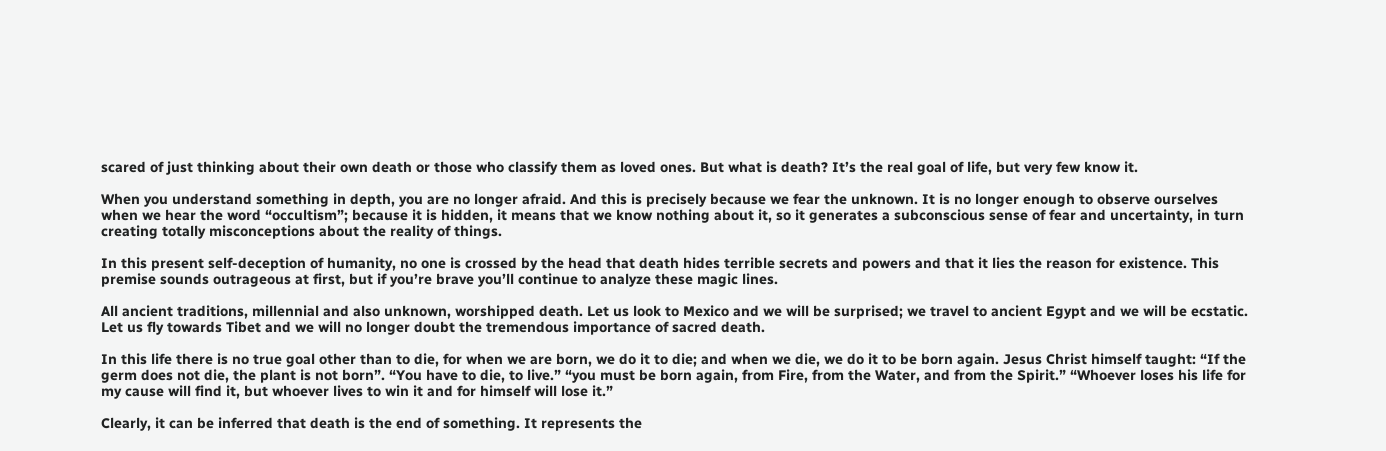scared of just thinking about their own death or those who classify them as loved ones. But what is death? It’s the real goal of life, but very few know it.

When you understand something in depth, you are no longer afraid. And this is precisely because we fear the unknown. It is no longer enough to observe ourselves when we hear the word “occultism”; because it is hidden, it means that we know nothing about it, so it generates a subconscious sense of fear and uncertainty, in turn creating totally misconceptions about the reality of things.

In this present self-deception of humanity, no one is crossed by the head that death hides terrible secrets and powers and that it lies the reason for existence. This premise sounds outrageous at first, but if you’re brave you’ll continue to analyze these magic lines.

All ancient traditions, millennial and also unknown, worshipped death. Let us look to Mexico and we will be surprised; we travel to ancient Egypt and we will be ecstatic. Let us fly towards Tibet and we will no longer doubt the tremendous importance of sacred death.

In this life there is no true goal other than to die, for when we are born, we do it to die; and when we die, we do it to be born again. Jesus Christ himself taught: “If the germ does not die, the plant is not born”. “You have to die, to live.” “you must be born again, from Fire, from the Water, and from the Spirit.” “Whoever loses his life for my cause will find it, but whoever lives to win it and for himself will lose it.”

Clearly, it can be inferred that death is the end of something. It represents the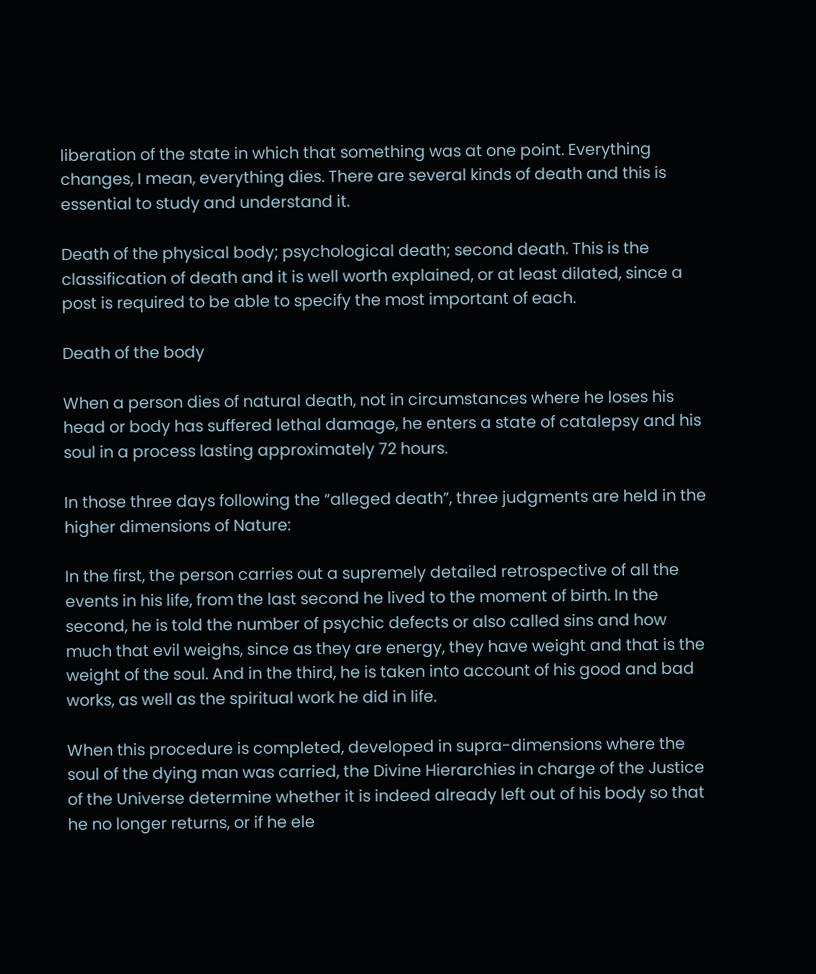liberation of the state in which that something was at one point. Everything changes, I mean, everything dies. There are several kinds of death and this is essential to study and understand it.

Death of the physical body; psychological death; second death. This is the classification of death and it is well worth explained, or at least dilated, since a post is required to be able to specify the most important of each.

Death of the body

When a person dies of natural death, not in circumstances where he loses his head or body has suffered lethal damage, he enters a state of catalepsy and his soul in a process lasting approximately 72 hours.

In those three days following the “alleged death”, three judgments are held in the higher dimensions of Nature:

In the first, the person carries out a supremely detailed retrospective of all the events in his life, from the last second he lived to the moment of birth. In the second, he is told the number of psychic defects or also called sins and how much that evil weighs, since as they are energy, they have weight and that is the weight of the soul. And in the third, he is taken into account of his good and bad works, as well as the spiritual work he did in life.

When this procedure is completed, developed in supra-dimensions where the soul of the dying man was carried, the Divine Hierarchies in charge of the Justice of the Universe determine whether it is indeed already left out of his body so that he no longer returns, or if he ele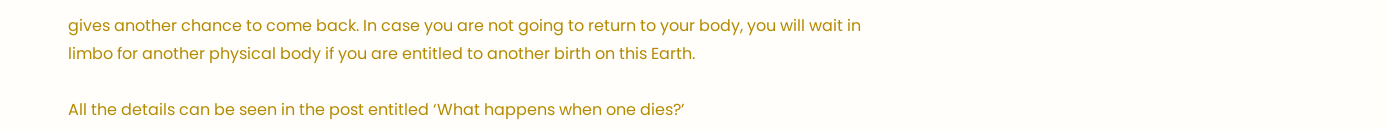gives another chance to come back. In case you are not going to return to your body, you will wait in limbo for another physical body if you are entitled to another birth on this Earth.

All the details can be seen in the post entitled ‘What happens when one dies?’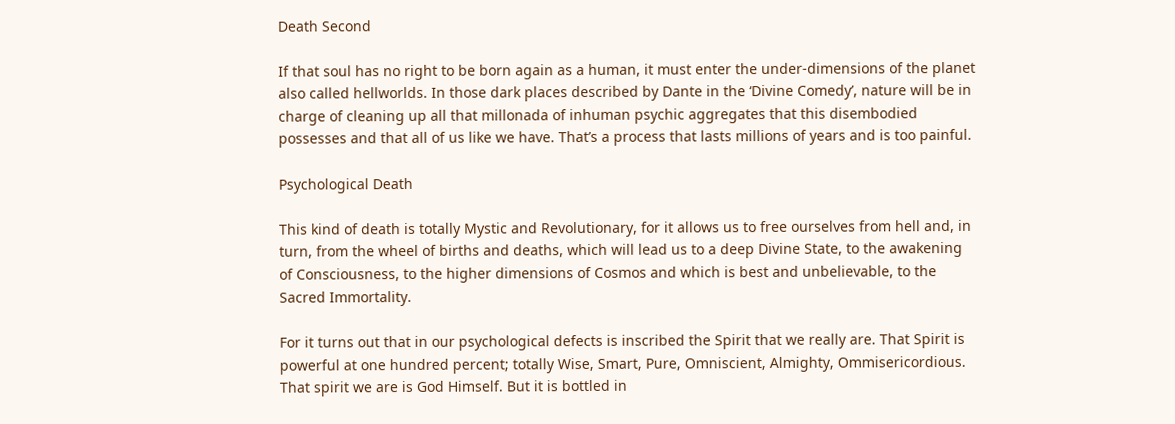Death Second

If that soul has no right to be born again as a human, it must enter the under-dimensions of the planet also called hellworlds. In those dark places described by Dante in the ‘Divine Comedy’, nature will be in charge of cleaning up all that millonada of inhuman psychic aggregates that this disembodied possesses and that all of us like we have. That’s a process that lasts millions of years and is too painful.

Psychological Death

This kind of death is totally Mystic and Revolutionary, for it allows us to free ourselves from hell and, in turn, from the wheel of births and deaths, which will lead us to a deep Divine State, to the awakening of Consciousness, to the higher dimensions of Cosmos and which is best and unbelievable, to the Sacred Immortality.

For it turns out that in our psychological defects is inscribed the Spirit that we really are. That Spirit is powerful at one hundred percent; totally Wise, Smart, Pure, Omniscient, Almighty, Ommisericordious. That spirit we are is God Himself. But it is bottled in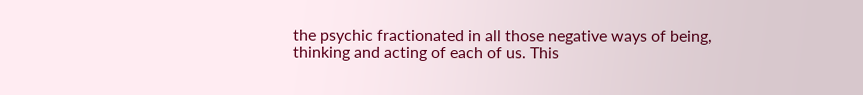the psychic fractionated in all those negative ways of being, thinking and acting of each of us. This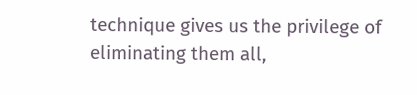technique gives us the privilege of eliminating them all,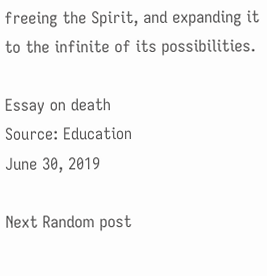freeing the Spirit, and expanding it to the infinite of its possibilities.

Essay on death
Source: Education
June 30, 2019

Next Random post